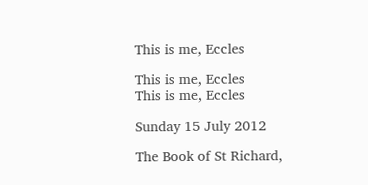This is me, Eccles

This is me, Eccles
This is me, Eccles

Sunday 15 July 2012

The Book of St Richard,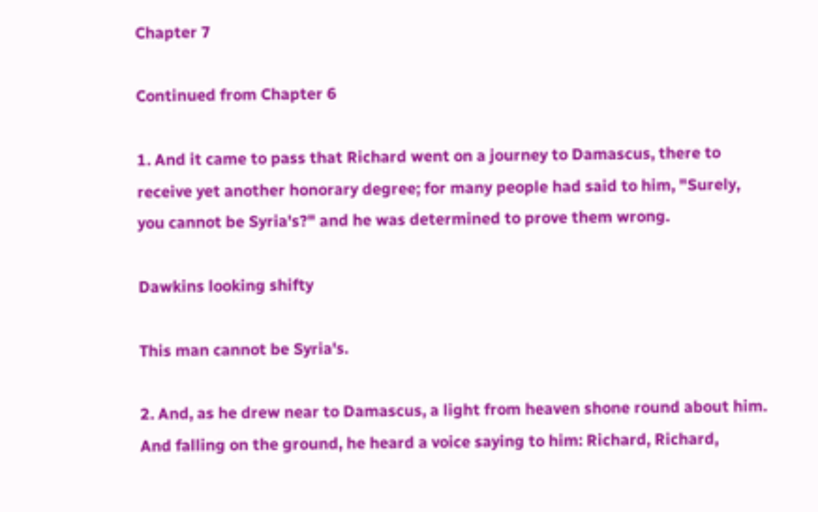Chapter 7

Continued from Chapter 6

1. And it came to pass that Richard went on a journey to Damascus, there to receive yet another honorary degree; for many people had said to him, "Surely, you cannot be Syria's?" and he was determined to prove them wrong.

Dawkins looking shifty

This man cannot be Syria's.

2. And, as he drew near to Damascus, a light from heaven shone round about him. And falling on the ground, he heard a voice saying to him: Richard, Richard,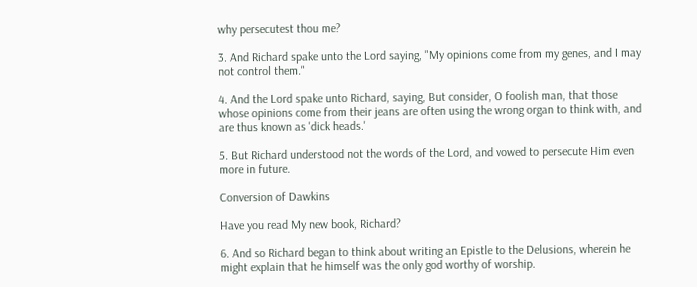why persecutest thou me?

3. And Richard spake unto the Lord saying, "My opinions come from my genes, and I may not control them."

4. And the Lord spake unto Richard, saying, But consider, O foolish man, that those whose opinions come from their jeans are often using the wrong organ to think with, and are thus known as 'dick heads.'

5. But Richard understood not the words of the Lord, and vowed to persecute Him even more in future.

Conversion of Dawkins

Have you read My new book, Richard?

6. And so Richard began to think about writing an Epistle to the Delusions, wherein he might explain that he himself was the only god worthy of worship.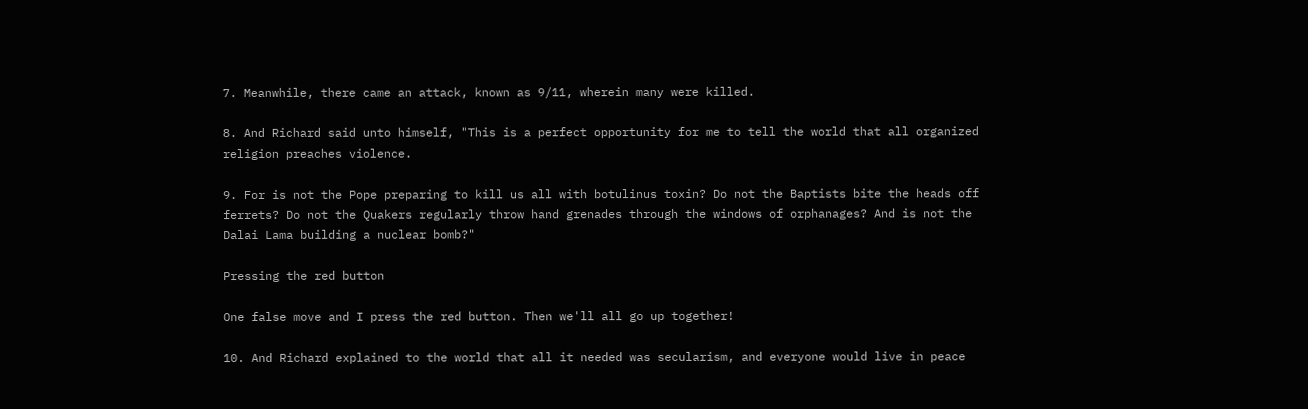7. Meanwhile, there came an attack, known as 9/11, wherein many were killed.

8. And Richard said unto himself, "This is a perfect opportunity for me to tell the world that all organized religion preaches violence.

9. For is not the Pope preparing to kill us all with botulinus toxin? Do not the Baptists bite the heads off ferrets? Do not the Quakers regularly throw hand grenades through the windows of orphanages? And is not the Dalai Lama building a nuclear bomb?"

Pressing the red button

One false move and I press the red button. Then we'll all go up together!

10. And Richard explained to the world that all it needed was secularism, and everyone would live in peace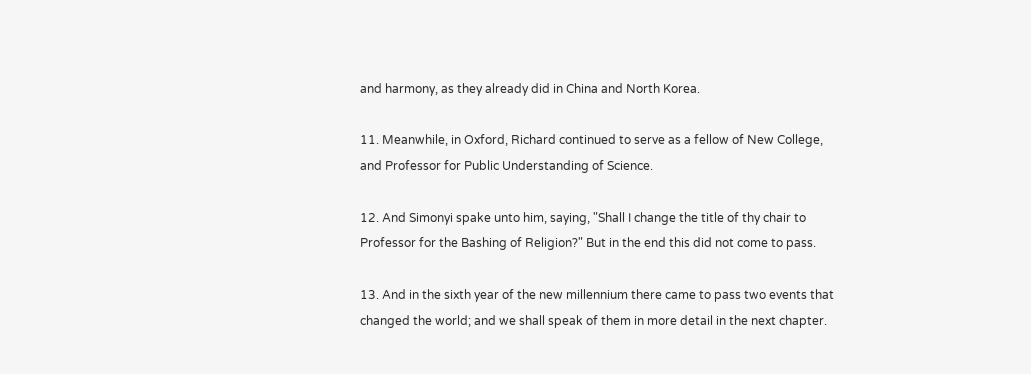and harmony, as they already did in China and North Korea.

11. Meanwhile, in Oxford, Richard continued to serve as a fellow of New College, and Professor for Public Understanding of Science.

12. And Simonyi spake unto him, saying, "Shall I change the title of thy chair to Professor for the Bashing of Religion?" But in the end this did not come to pass.

13. And in the sixth year of the new millennium there came to pass two events that changed the world; and we shall speak of them in more detail in the next chapter.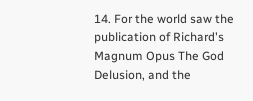14. For the world saw the publication of Richard's Magnum Opus The God Delusion, and the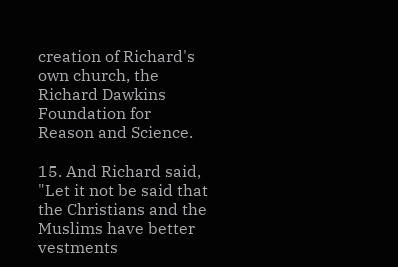creation of Richard's own church, the Richard Dawkins Foundation for Reason and Science.

15. And Richard said, "Let it not be said that the Christians and the Muslims have better vestments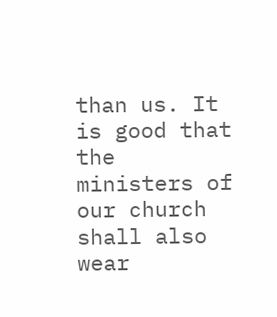than us. It is good that the ministers of our church shall also wear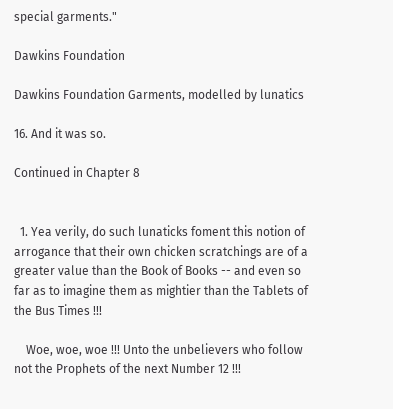special garments."

Dawkins Foundation

Dawkins Foundation Garments, modelled by lunatics

16. And it was so.

Continued in Chapter 8


  1. Yea verily, do such lunaticks foment this notion of arrogance that their own chicken scratchings are of a greater value than the Book of Books -- and even so far as to imagine them as mightier than the Tablets of the Bus Times !!!

    Woe, woe, woe !!! Unto the unbelievers who follow not the Prophets of the next Number 12 !!!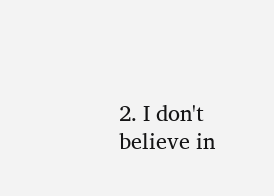2. I don't believe in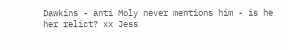Dawkins - anti Moly never mentions him - is he her relict? xx Jess